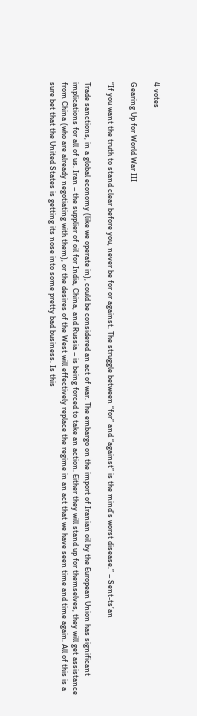4 votes

Gearing Up for World War III

“If you want the truth to stand clear before you, never be for or against. The struggle between “for” and “against” is the mind’s worst disease.” – Sent-ts’an

Trade sanctions, in a global economy (like we operate in), could be considered an act of war. The embargo on the import of Iranian oil by the European Union has significant implications for all of us. Iran – the supplier of oil for India, China, and Russia – is being forced to take an action. Either they will stand up for themselves, they will get assistance from China (who are already negotiating with them), or the desires of the West will effectively replace the regime in an act that we have seen time and time again. All of this is a sure bet that the United States is getting its nose into some pretty bad business. Is this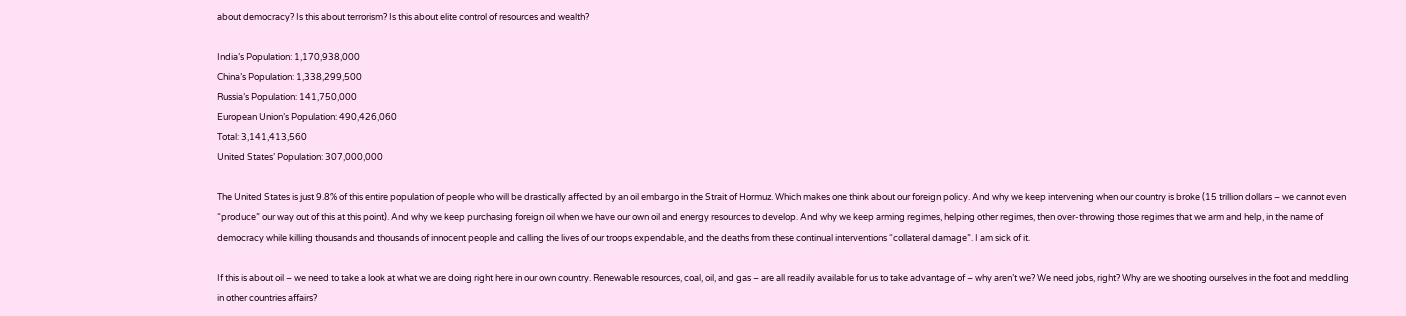about democracy? Is this about terrorism? Is this about elite control of resources and wealth?

India’s Population: 1,170,938,000
China’s Population: 1,338,299,500
Russia’s Population: 141,750,000
European Union’s Population: 490,426,060
Total: 3,141,413,560
United States’ Population: 307,000,000

The United States is just 9.8% of this entire population of people who will be drastically affected by an oil embargo in the Strait of Hormuz. Which makes one think about our foreign policy. And why we keep intervening when our country is broke (15 trillion dollars – we cannot even “produce” our way out of this at this point). And why we keep purchasing foreign oil when we have our own oil and energy resources to develop. And why we keep arming regimes, helping other regimes, then over-throwing those regimes that we arm and help, in the name of democracy while killing thousands and thousands of innocent people and calling the lives of our troops expendable, and the deaths from these continual interventions “collateral damage”. I am sick of it.

If this is about oil – we need to take a look at what we are doing right here in our own country. Renewable resources, coal, oil, and gas – are all readily available for us to take advantage of – why aren’t we? We need jobs, right? Why are we shooting ourselves in the foot and meddling in other countries affairs?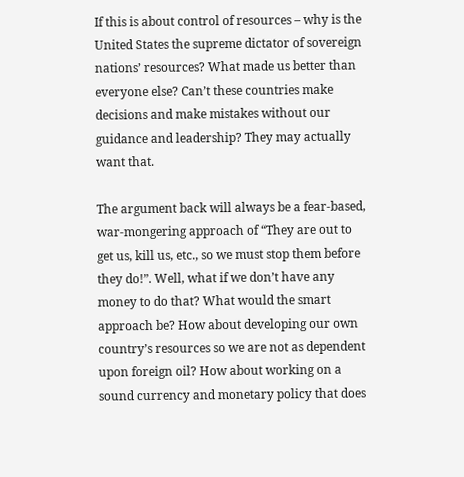If this is about control of resources – why is the United States the supreme dictator of sovereign nations’ resources? What made us better than everyone else? Can’t these countries make decisions and make mistakes without our guidance and leadership? They may actually want that.

The argument back will always be a fear-based, war-mongering approach of “They are out to get us, kill us, etc., so we must stop them before they do!”. Well, what if we don’t have any money to do that? What would the smart approach be? How about developing our own country’s resources so we are not as dependent upon foreign oil? How about working on a sound currency and monetary policy that does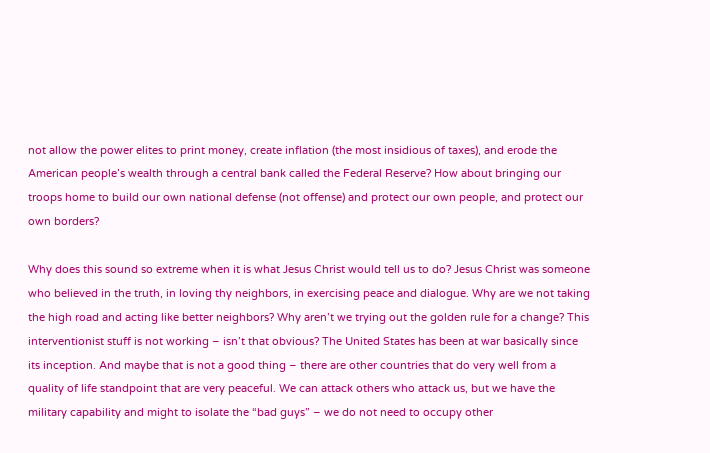not allow the power elites to print money, create inflation (the most insidious of taxes), and erode the American people’s wealth through a central bank called the Federal Reserve? How about bringing our troops home to build our own national defense (not offense) and protect our own people, and protect our own borders?

Why does this sound so extreme when it is what Jesus Christ would tell us to do? Jesus Christ was someone who believed in the truth, in loving thy neighbors, in exercising peace and dialogue. Why are we not taking the high road and acting like better neighbors? Why aren’t we trying out the golden rule for a change? This interventionist stuff is not working – isn’t that obvious? The United States has been at war basically since its inception. And maybe that is not a good thing – there are other countries that do very well from a quality of life standpoint that are very peaceful. We can attack others who attack us, but we have the military capability and might to isolate the “bad guys” – we do not need to occupy other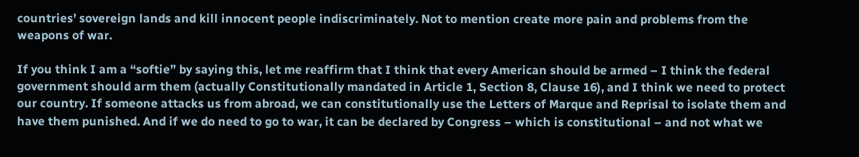countries’ sovereign lands and kill innocent people indiscriminately. Not to mention create more pain and problems from the weapons of war.

If you think I am a “softie” by saying this, let me reaffirm that I think that every American should be armed – I think the federal government should arm them (actually Constitutionally mandated in Article 1, Section 8, Clause 16), and I think we need to protect our country. If someone attacks us from abroad, we can constitutionally use the Letters of Marque and Reprisal to isolate them and have them punished. And if we do need to go to war, it can be declared by Congress – which is constitutional – and not what we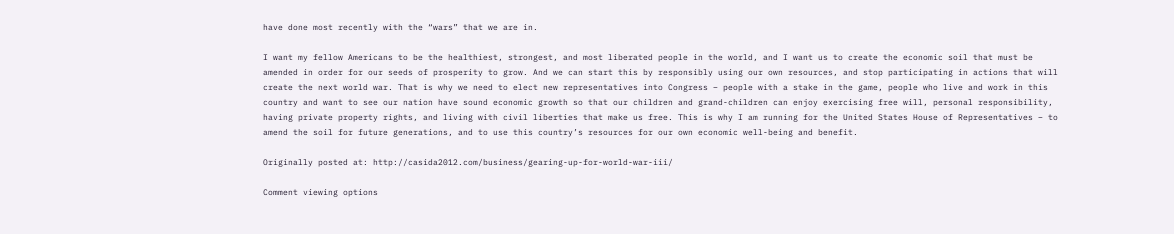have done most recently with the “wars” that we are in.

I want my fellow Americans to be the healthiest, strongest, and most liberated people in the world, and I want us to create the economic soil that must be amended in order for our seeds of prosperity to grow. And we can start this by responsibly using our own resources, and stop participating in actions that will create the next world war. That is why we need to elect new representatives into Congress – people with a stake in the game, people who live and work in this country and want to see our nation have sound economic growth so that our children and grand-children can enjoy exercising free will, personal responsibility, having private property rights, and living with civil liberties that make us free. This is why I am running for the United States House of Representatives – to amend the soil for future generations, and to use this country’s resources for our own economic well-being and benefit.

Originally posted at: http://casida2012.com/business/gearing-up-for-world-war-iii/

Comment viewing options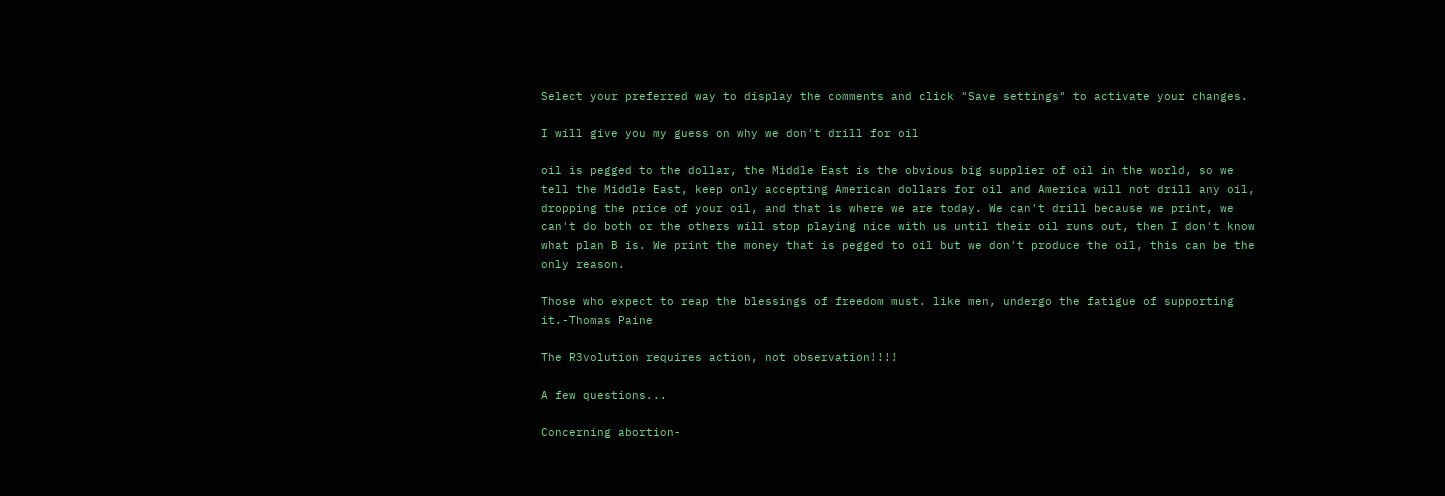Select your preferred way to display the comments and click "Save settings" to activate your changes.

I will give you my guess on why we don't drill for oil

oil is pegged to the dollar, the Middle East is the obvious big supplier of oil in the world, so we tell the Middle East, keep only accepting American dollars for oil and America will not drill any oil, dropping the price of your oil, and that is where we are today. We can't drill because we print, we can't do both or the others will stop playing nice with us until their oil runs out, then I don't know what plan B is. We print the money that is pegged to oil but we don't produce the oil, this can be the only reason.

Those who expect to reap the blessings of freedom must. like men, undergo the fatigue of supporting it.-Thomas Paine

The R3volution requires action, not observation!!!!

A few questions...

Concerning abortion-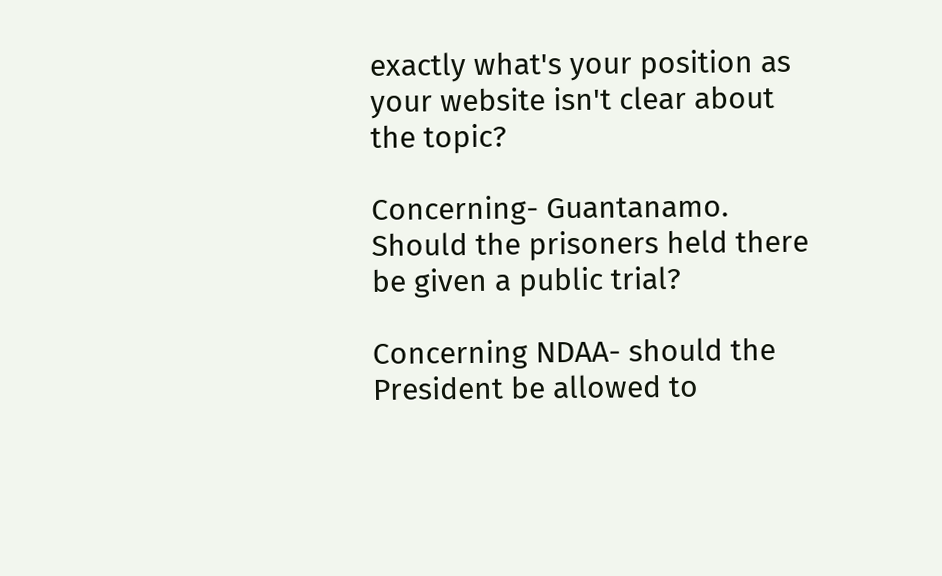exactly what's your position as your website isn't clear about the topic?

Concerning- Guantanamo. Should the prisoners held there be given a public trial?

Concerning NDAA- should the President be allowed to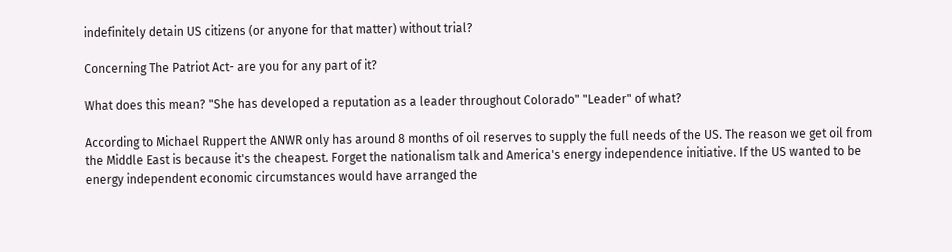indefinitely detain US citizens (or anyone for that matter) without trial?

Concerning The Patriot Act- are you for any part of it?

What does this mean? "She has developed a reputation as a leader throughout Colorado" "Leader" of what?

According to Michael Ruppert the ANWR only has around 8 months of oil reserves to supply the full needs of the US. The reason we get oil from the Middle East is because it's the cheapest. Forget the nationalism talk and America's energy independence initiative. If the US wanted to be energy independent economic circumstances would have arranged the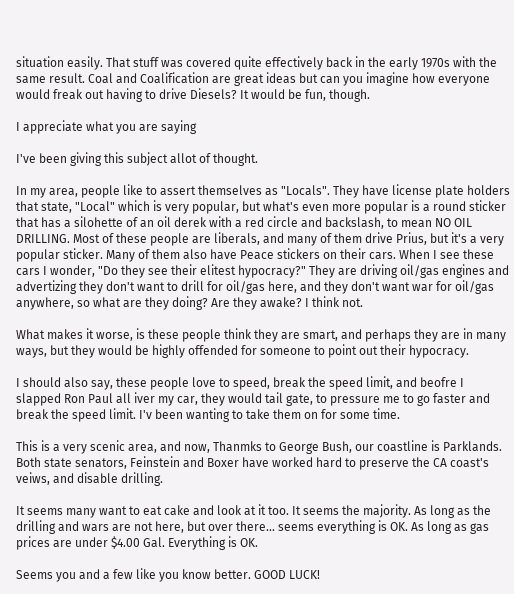situation easily. That stuff was covered quite effectively back in the early 1970s with the same result. Coal and Coalification are great ideas but can you imagine how everyone would freak out having to drive Diesels? It would be fun, though.

I appreciate what you are saying

I've been giving this subject allot of thought.

In my area, people like to assert themselves as "Locals". They have license plate holders that state, "Local" which is very popular, but what's even more popular is a round sticker that has a silohette of an oil derek with a red circle and backslash, to mean NO OIL DRILLING. Most of these people are liberals, and many of them drive Prius, but it's a very popular sticker. Many of them also have Peace stickers on their cars. When I see these cars I wonder, "Do they see their elitest hypocracy?" They are driving oil/gas engines and advertizing they don't want to drill for oil/gas here, and they don't want war for oil/gas anywhere, so what are they doing? Are they awake? I think not.

What makes it worse, is these people think they are smart, and perhaps they are in many ways, but they would be highly offended for someone to point out their hypocracy.

I should also say, these people love to speed, break the speed limit, and beofre I slapped Ron Paul all iver my car, they would tail gate, to pressure me to go faster and break the speed limit. I'v been wanting to take them on for some time.

This is a very scenic area, and now, Thanmks to George Bush, our coastline is Parklands. Both state senators, Feinstein and Boxer have worked hard to preserve the CA coast's veiws, and disable drilling.

It seems many want to eat cake and look at it too. It seems the majority. As long as the drilling and wars are not here, but over there... seems everything is OK. As long as gas prices are under $4.00 Gal. Everything is OK.

Seems you and a few like you know better. GOOD LUCK!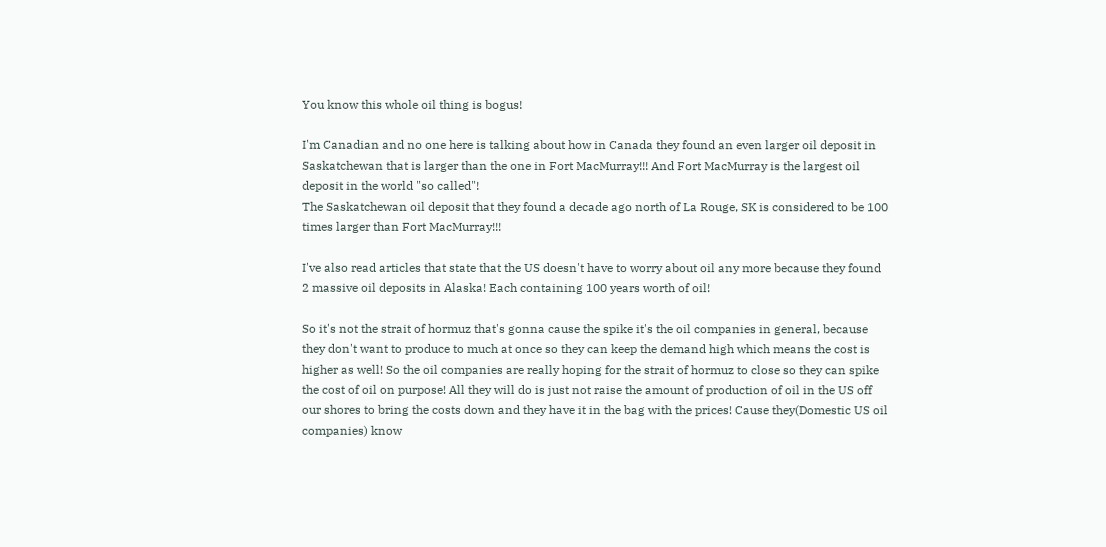You know this whole oil thing is bogus!

I'm Canadian and no one here is talking about how in Canada they found an even larger oil deposit in Saskatchewan that is larger than the one in Fort MacMurray!!! And Fort MacMurray is the largest oil deposit in the world "so called"!
The Saskatchewan oil deposit that they found a decade ago north of La Rouge, SK is considered to be 100 times larger than Fort MacMurray!!!

I've also read articles that state that the US doesn't have to worry about oil any more because they found 2 massive oil deposits in Alaska! Each containing 100 years worth of oil!

So it's not the strait of hormuz that's gonna cause the spike it's the oil companies in general, because they don't want to produce to much at once so they can keep the demand high which means the cost is higher as well! So the oil companies are really hoping for the strait of hormuz to close so they can spike the cost of oil on purpose! All they will do is just not raise the amount of production of oil in the US off our shores to bring the costs down and they have it in the bag with the prices! Cause they(Domestic US oil companies) know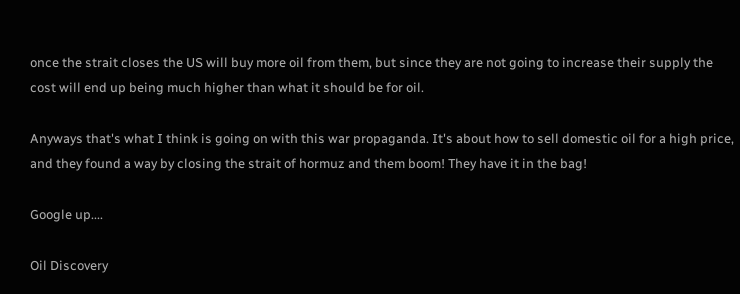once the strait closes the US will buy more oil from them, but since they are not going to increase their supply the cost will end up being much higher than what it should be for oil.

Anyways that's what I think is going on with this war propaganda. It's about how to sell domestic oil for a high price, and they found a way by closing the strait of hormuz and them boom! They have it in the bag!

Google up....

Oil Discovery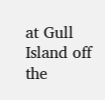at Gull Island off the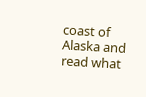coast of Alaska and read what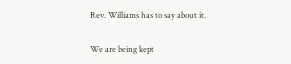Rev. Williams has to say about it.

We are being kept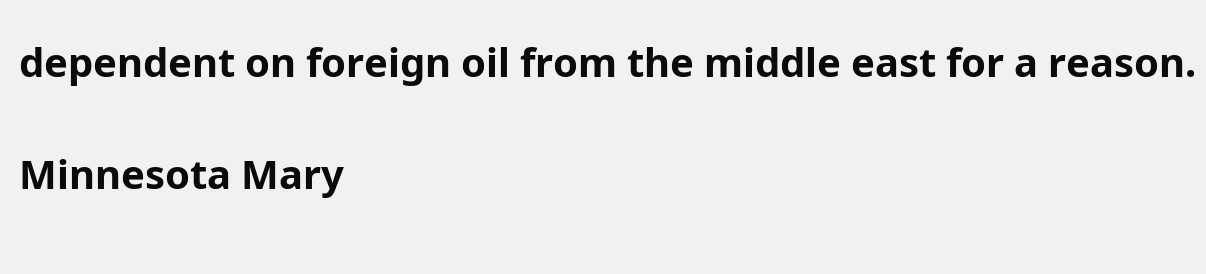dependent on foreign oil from the middle east for a reason.

Minnesota Mary